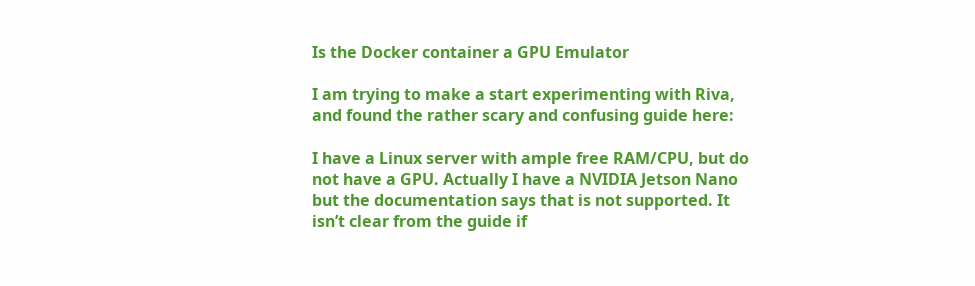Is the Docker container a GPU Emulator

I am trying to make a start experimenting with Riva, and found the rather scary and confusing guide here:

I have a Linux server with ample free RAM/CPU, but do not have a GPU. Actually I have a NVIDIA Jetson Nano but the documentation says that is not supported. It isn’t clear from the guide if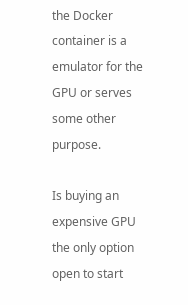the Docker container is a emulator for the GPU or serves some other purpose.

Is buying an expensive GPU the only option open to start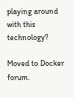playing around with this technology?

Moved to Docker forum.